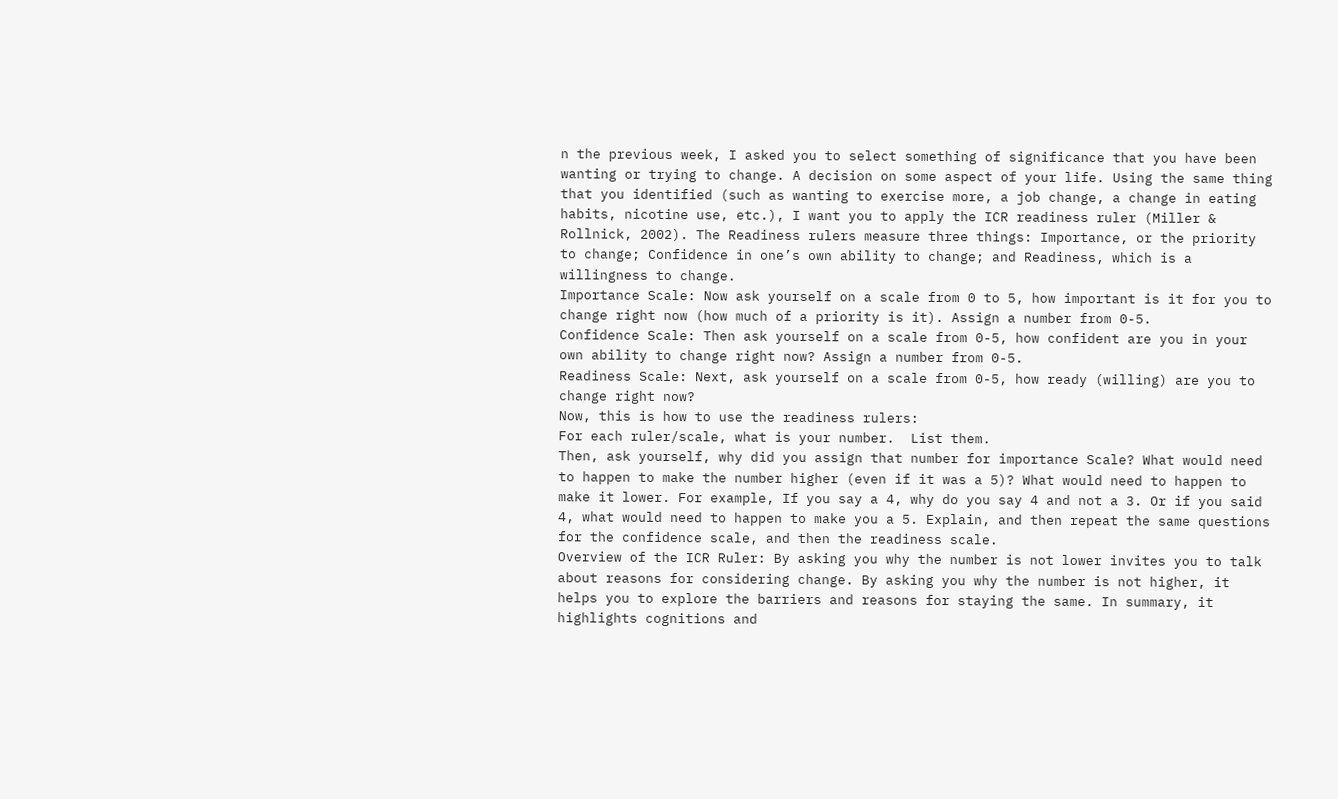n the previous week, I asked you to select something of significance that you have been wanting or trying to change. A decision on some aspect of your life. Using the same thing that you identified (such as wanting to exercise more, a job change, a change in eating habits, nicotine use, etc.), I want you to apply the ICR readiness ruler (Miller & Rollnick, 2002). The Readiness rulers measure three things: Importance, or the priority to change; Confidence in one’s own ability to change; and Readiness, which is a willingness to change.
Importance Scale: Now ask yourself on a scale from 0 to 5, how important is it for you to change right now (how much of a priority is it). Assign a number from 0-5.
Confidence Scale: Then ask yourself on a scale from 0-5, how confident are you in your own ability to change right now? Assign a number from 0-5.
Readiness Scale: Next, ask yourself on a scale from 0-5, how ready (willing) are you to change right now?
Now, this is how to use the readiness rulers:
For each ruler/scale, what is your number.  List them.
Then, ask yourself, why did you assign that number for importance Scale? What would need to happen to make the number higher (even if it was a 5)? What would need to happen to make it lower. For example, If you say a 4, why do you say 4 and not a 3. Or if you said 4, what would need to happen to make you a 5. Explain, and then repeat the same questions for the confidence scale, and then the readiness scale.
Overview of the ICR Ruler: By asking you why the number is not lower invites you to talk about reasons for considering change. By asking you why the number is not higher, it helps you to explore the barriers and reasons for staying the same. In summary, it highlights cognitions and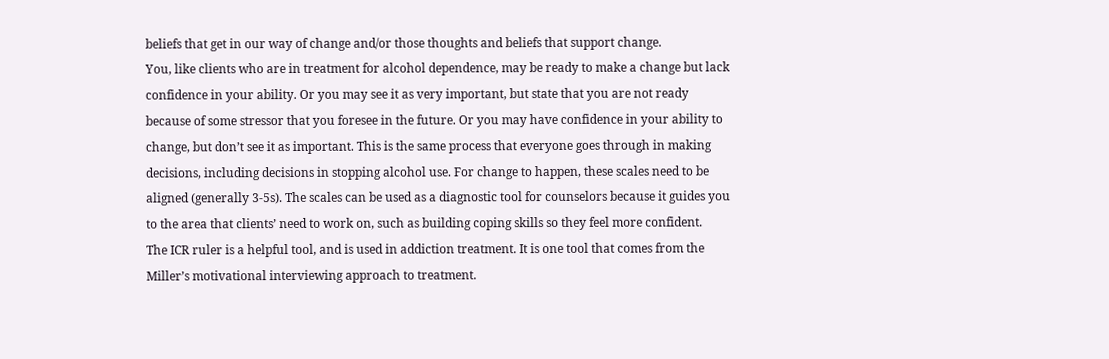beliefs that get in our way of change and/or those thoughts and beliefs that support change.
You, like clients who are in treatment for alcohol dependence, may be ready to make a change but lack confidence in your ability. Or you may see it as very important, but state that you are not ready because of some stressor that you foresee in the future. Or you may have confidence in your ability to change, but don’t see it as important. This is the same process that everyone goes through in making decisions, including decisions in stopping alcohol use. For change to happen, these scales need to be aligned (generally 3-5s). The scales can be used as a diagnostic tool for counselors because it guides you to the area that clients’ need to work on, such as building coping skills so they feel more confident.
The ICR ruler is a helpful tool, and is used in addiction treatment. It is one tool that comes from the Miller’s motivational interviewing approach to treatment.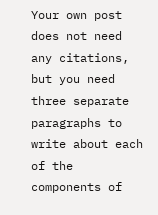Your own post does not need any citations, but you need three separate paragraphs to write about each of the components of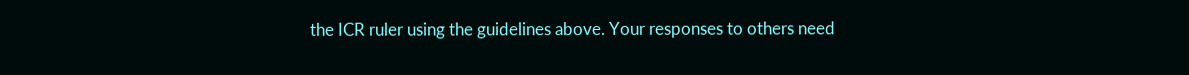the ICR ruler using the guidelines above. Your responses to others need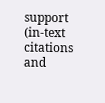support (in-text citations and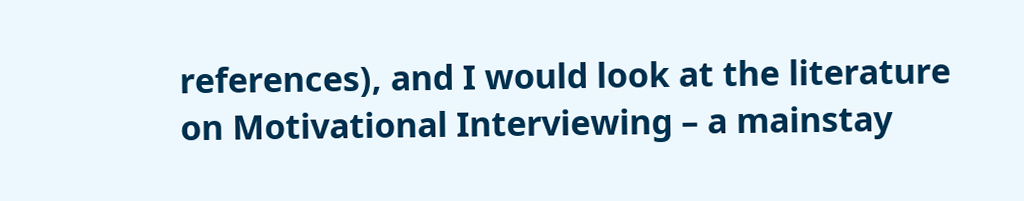references), and I would look at the literature on Motivational Interviewing – a mainstay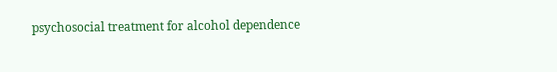psychosocial treatment for alcohol dependence